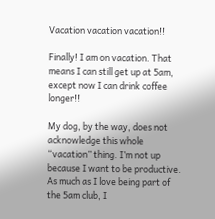Vacation vacation vacation!!

Finally! I am on vacation. That means I can still get up at 5am, except now I can drink coffee longer!!

My dog, by the way, does not acknowledge this whole “vacation” thing. I’m not up because I want to be productive. As much as I love being part of the 5am club, I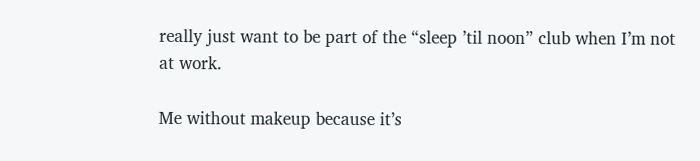really just want to be part of the “sleep ’til noon” club when I’m not at work.

Me without makeup because it’s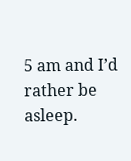5 am and I’d rather be asleep.